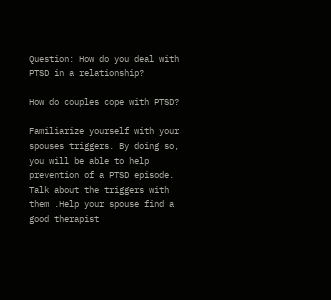Question: How do you deal with PTSD in a relationship?

How do couples cope with PTSD?

Familiarize yourself with your spouses triggers. By doing so, you will be able to help prevention of a PTSD episode. Talk about the triggers with them .Help your spouse find a good therapist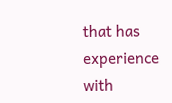that has experience with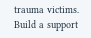trauma victims. Build a support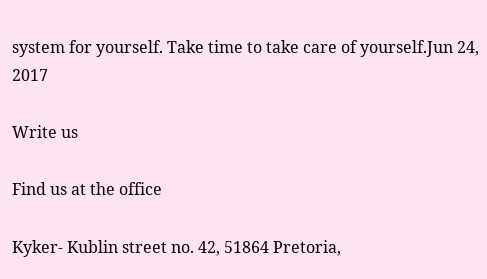system for yourself. Take time to take care of yourself.Jun 24, 2017

Write us

Find us at the office

Kyker- Kublin street no. 42, 51864 Pretoria,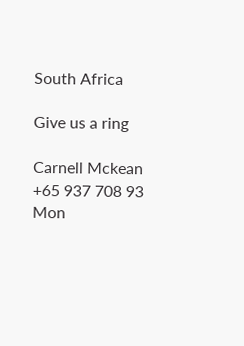South Africa

Give us a ring

Carnell Mckean
+65 937 708 93
Mon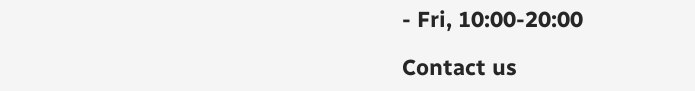- Fri, 10:00-20:00

Contact us